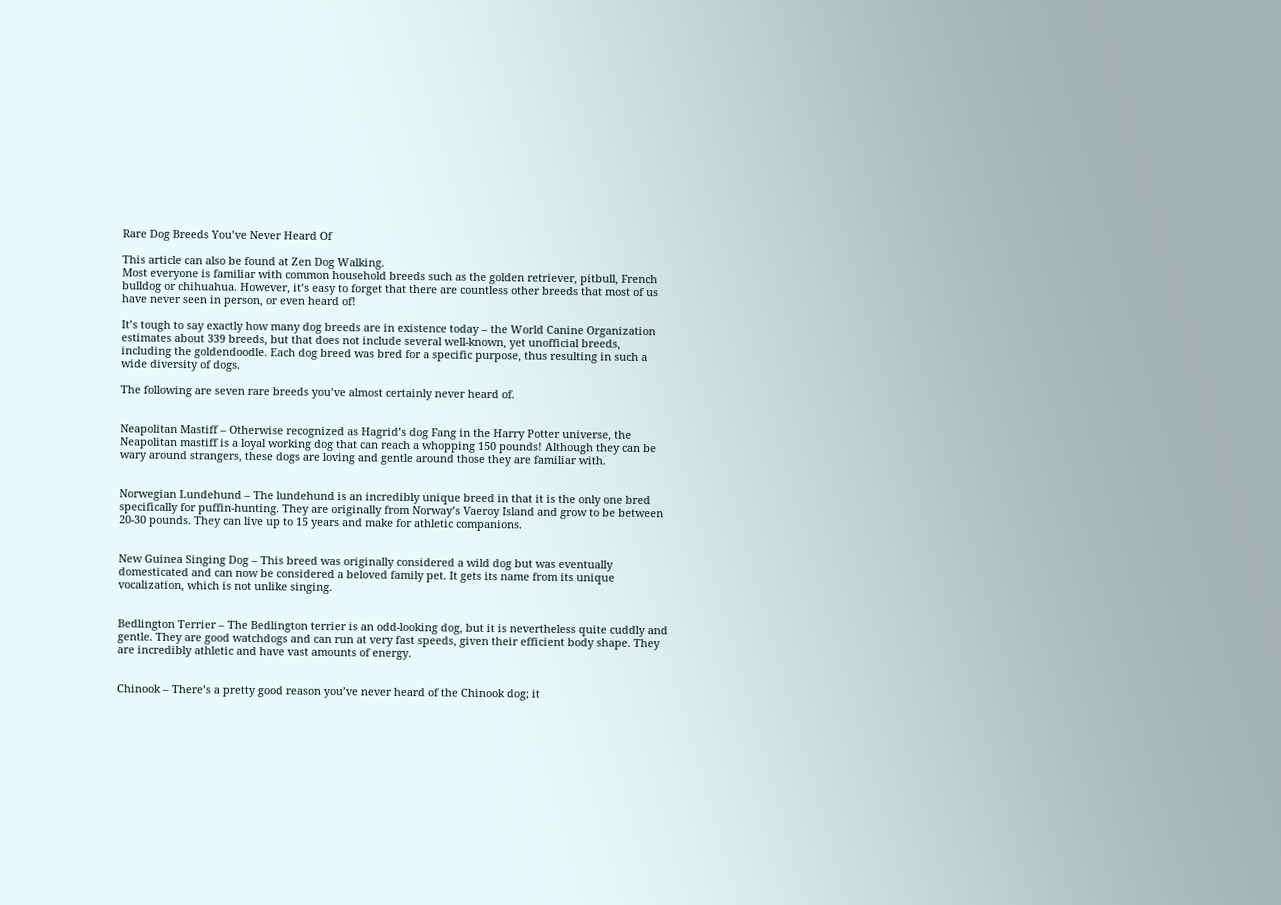Rare Dog Breeds You’ve Never Heard Of

This article can also be found at Zen Dog Walking.
Most everyone is familiar with common household breeds such as the golden retriever, pitbull, French bulldog or chihuahua. However, it’s easy to forget that there are countless other breeds that most of us have never seen in person, or even heard of!

It’s tough to say exactly how many dog breeds are in existence today – the World Canine Organization estimates about 339 breeds, but that does not include several well-known, yet unofficial breeds, including the goldendoodle. Each dog breed was bred for a specific purpose, thus resulting in such a wide diversity of dogs.

The following are seven rare breeds you’ve almost certainly never heard of.


Neapolitan Mastiff – Otherwise recognized as Hagrid’s dog Fang in the Harry Potter universe, the Neapolitan mastiff is a loyal working dog that can reach a whopping 150 pounds! Although they can be wary around strangers, these dogs are loving and gentle around those they are familiar with.


Norwegian Lundehund – The lundehund is an incredibly unique breed in that it is the only one bred specifically for puffin-hunting. They are originally from Norway’s Vaeroy Island and grow to be between 20-30 pounds. They can live up to 15 years and make for athletic companions.


New Guinea Singing Dog – This breed was originally considered a wild dog but was eventually domesticated and can now be considered a beloved family pet. It gets its name from its unique vocalization, which is not unlike singing.


Bedlington Terrier – The Bedlington terrier is an odd-looking dog, but it is nevertheless quite cuddly and gentle. They are good watchdogs and can run at very fast speeds, given their efficient body shape. They are incredibly athletic and have vast amounts of energy.


Chinook – There’s a pretty good reason you’ve never heard of the Chinook dog; it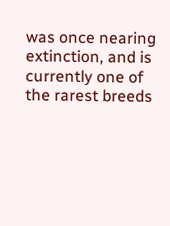was once nearing extinction, and is currently one of the rarest breeds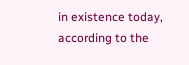in existence today, according to the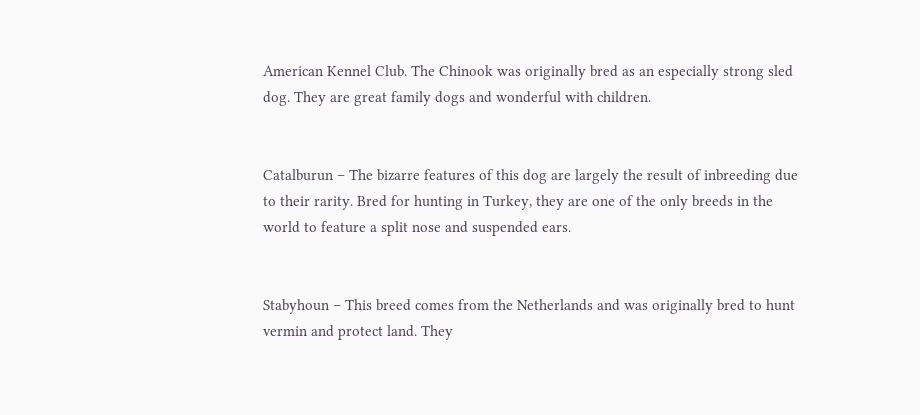American Kennel Club. The Chinook was originally bred as an especially strong sled dog. They are great family dogs and wonderful with children.


Catalburun – The bizarre features of this dog are largely the result of inbreeding due to their rarity. Bred for hunting in Turkey, they are one of the only breeds in the world to feature a split nose and suspended ears.


Stabyhoun – This breed comes from the Netherlands and was originally bred to hunt vermin and protect land. They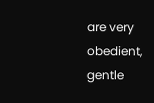are very obedient, gentle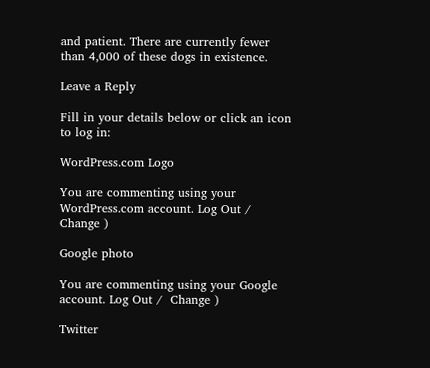and patient. There are currently fewer than 4,000 of these dogs in existence.

Leave a Reply

Fill in your details below or click an icon to log in:

WordPress.com Logo

You are commenting using your WordPress.com account. Log Out /  Change )

Google photo

You are commenting using your Google account. Log Out /  Change )

Twitter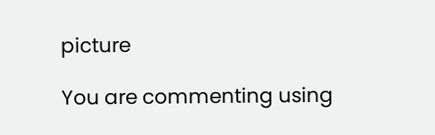picture

You are commenting using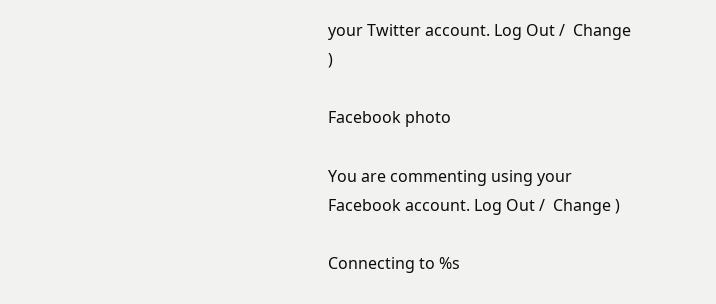your Twitter account. Log Out /  Change )

Facebook photo

You are commenting using your Facebook account. Log Out /  Change )

Connecting to %s